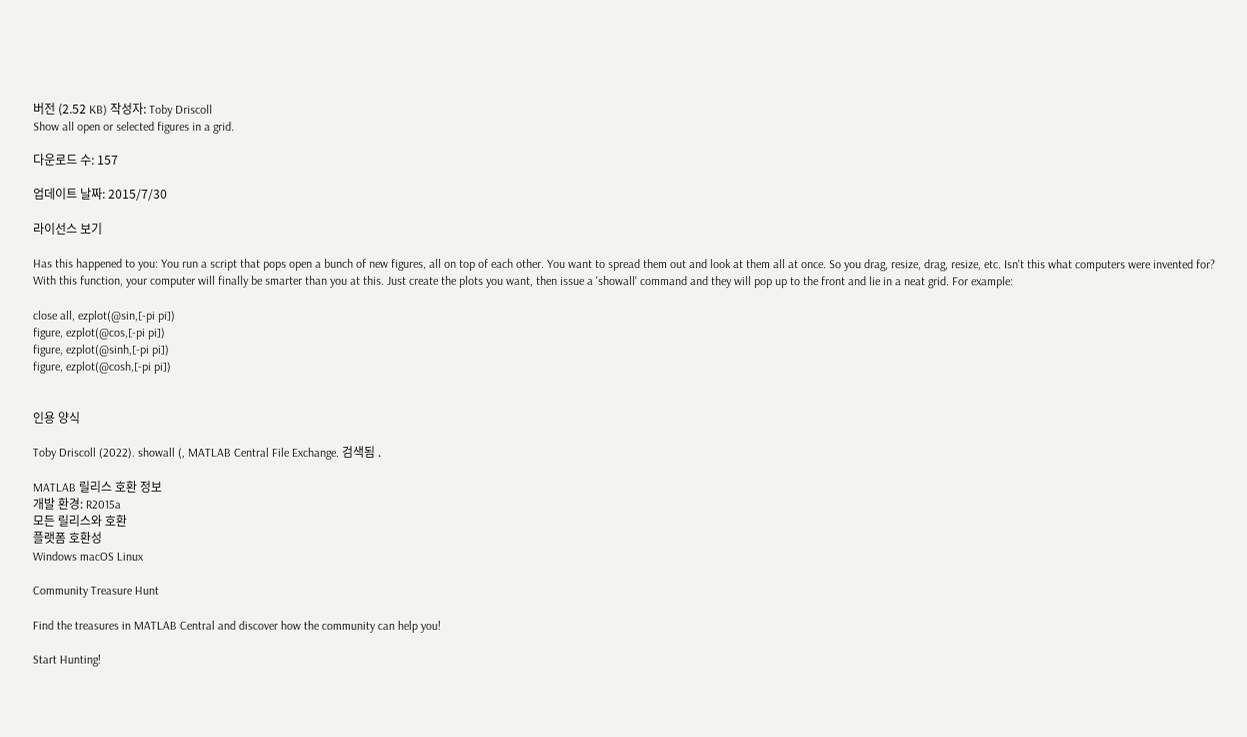버전 (2.52 KB) 작성자: Toby Driscoll
Show all open or selected figures in a grid.

다운로드 수: 157

업데이트 날짜: 2015/7/30

라이선스 보기

Has this happened to you: You run a script that pops open a bunch of new figures, all on top of each other. You want to spread them out and look at them all at once. So you drag, resize, drag, resize, etc. Isn't this what computers were invented for?
With this function, your computer will finally be smarter than you at this. Just create the plots you want, then issue a 'showall' command and they will pop up to the front and lie in a neat grid. For example:

close all, ezplot(@sin,[-pi pi])
figure, ezplot(@cos,[-pi pi])
figure, ezplot(@sinh,[-pi pi])
figure, ezplot(@cosh,[-pi pi])


인용 양식

Toby Driscoll (2022). showall (, MATLAB Central File Exchange. 검색됨 .

MATLAB 릴리스 호환 정보
개발 환경: R2015a
모든 릴리스와 호환
플랫폼 호환성
Windows macOS Linux

Community Treasure Hunt

Find the treasures in MATLAB Central and discover how the community can help you!

Start Hunting!